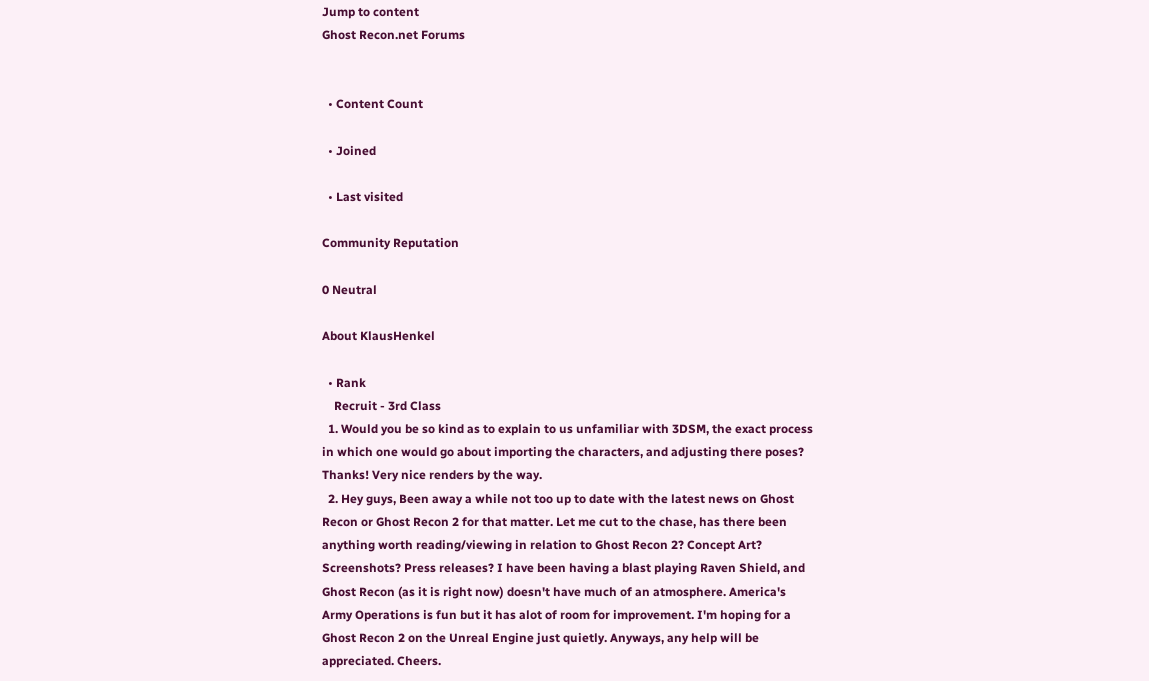Jump to content
Ghost Recon.net Forums


  • Content Count

  • Joined

  • Last visited

Community Reputation

0 Neutral

About KlausHenkel

  • Rank
    Recruit - 3rd Class
  1. Would you be so kind as to explain to us unfamiliar with 3DSM, the exact process in which one would go about importing the characters, and adjusting there poses? Thanks! Very nice renders by the way.
  2. Hey guys, Been away a while not too up to date with the latest news on Ghost Recon or Ghost Recon 2 for that matter. Let me cut to the chase, has there been anything worth reading/viewing in relation to Ghost Recon 2? Concept Art? Screenshots? Press releases? I have been having a blast playing Raven Shield, and Ghost Recon (as it is right now) doesn't have much of an atmosphere. America's Army Operations is fun but it has alot of room for improvement. I'm hoping for a Ghost Recon 2 on the Unreal Engine just quietly. Anyways, any help will be appreciated. Cheers.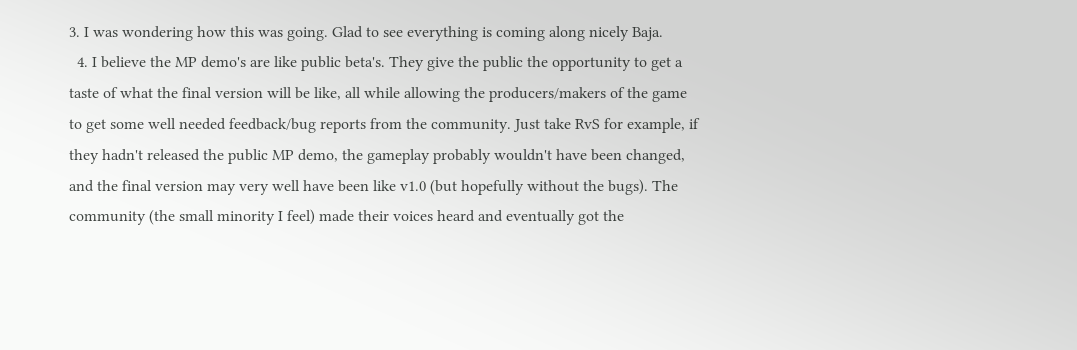3. I was wondering how this was going. Glad to see everything is coming along nicely Baja.
  4. I believe the MP demo's are like public beta's. They give the public the opportunity to get a taste of what the final version will be like, all while allowing the producers/makers of the game to get some well needed feedback/bug reports from the community. Just take RvS for example, if they hadn't released the public MP demo, the gameplay probably wouldn't have been changed, and the final version may very well have been like v1.0 (but hopefully without the bugs). The community (the small minority I feel) made their voices heard and eventually got the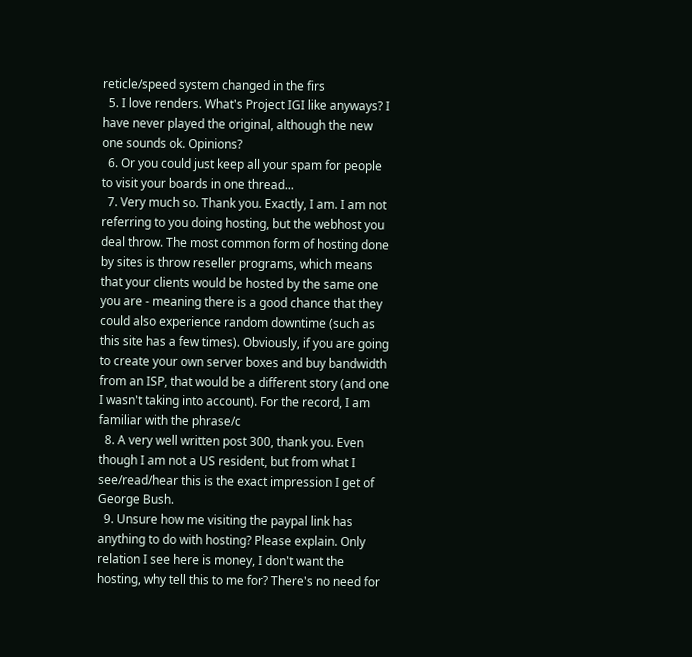reticle/speed system changed in the firs
  5. I love renders. What's Project IGI like anyways? I have never played the original, although the new one sounds ok. Opinions?
  6. Or you could just keep all your spam for people to visit your boards in one thread...
  7. Very much so. Thank you. Exactly, I am. I am not referring to you doing hosting, but the webhost you deal throw. The most common form of hosting done by sites is throw reseller programs, which means that your clients would be hosted by the same one you are - meaning there is a good chance that they could also experience random downtime (such as this site has a few times). Obviously, if you are going to create your own server boxes and buy bandwidth from an ISP, that would be a different story (and one I wasn't taking into account). For the record, I am familiar with the phrase/c
  8. A very well written post 300, thank you. Even though I am not a US resident, but from what I see/read/hear this is the exact impression I get of George Bush.
  9. Unsure how me visiting the paypal link has anything to do with hosting? Please explain. Only relation I see here is money, I don't want the hosting, why tell this to me for? There's no need for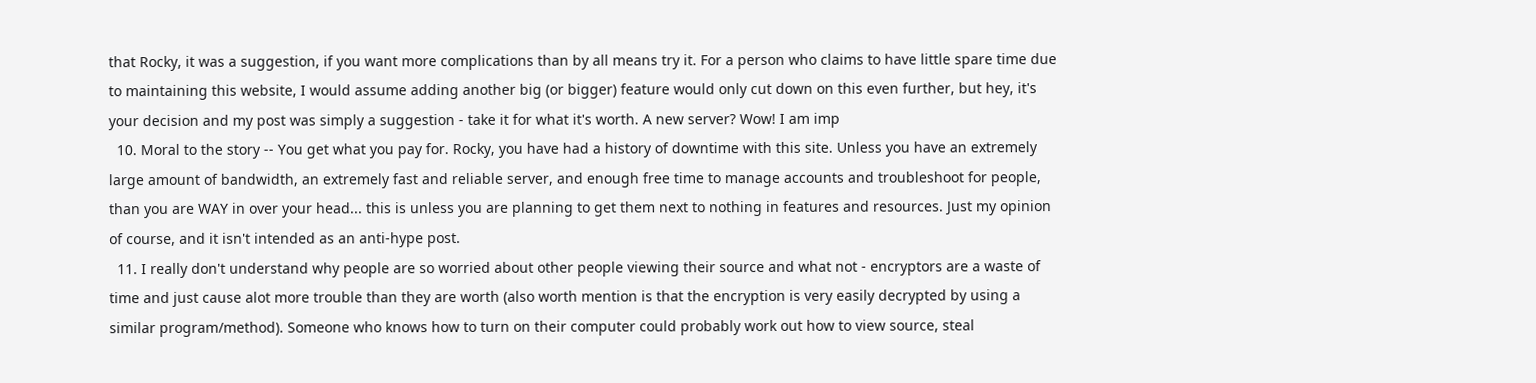that Rocky, it was a suggestion, if you want more complications than by all means try it. For a person who claims to have little spare time due to maintaining this website, I would assume adding another big (or bigger) feature would only cut down on this even further, but hey, it's your decision and my post was simply a suggestion - take it for what it's worth. A new server? Wow! I am imp
  10. Moral to the story -- You get what you pay for. Rocky, you have had a history of downtime with this site. Unless you have an extremely large amount of bandwidth, an extremely fast and reliable server, and enough free time to manage accounts and troubleshoot for people, than you are WAY in over your head... this is unless you are planning to get them next to nothing in features and resources. Just my opinion of course, and it isn't intended as an anti-hype post.
  11. I really don't understand why people are so worried about other people viewing their source and what not - encryptors are a waste of time and just cause alot more trouble than they are worth (also worth mention is that the encryption is very easily decrypted by using a similar program/method). Someone who knows how to turn on their computer could probably work out how to view source, steal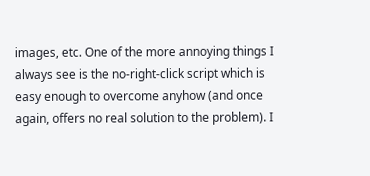images, etc. One of the more annoying things I always see is the no-right-click script which is easy enough to overcome anyhow (and once again, offers no real solution to the problem). I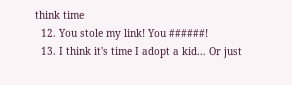think time
  12. You stole my link! You ######!
  13. I think it's time I adopt a kid... Or just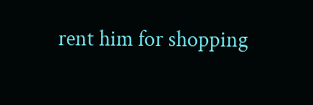rent him for shopping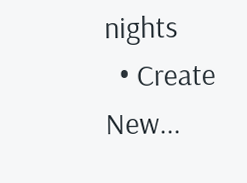nights
  • Create New...